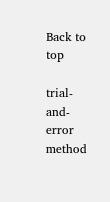Back to top

trial-and-error method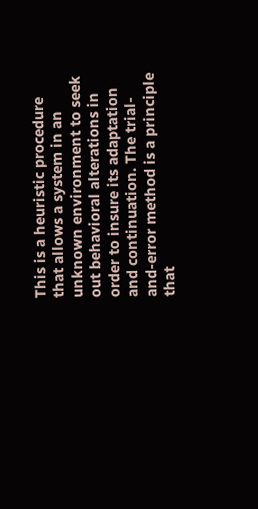This is a heuristic procedure that allows a system in an unknown environment to seek out behavioral alterations in order to insure its adaptation and continuation. The trial-and-error method is a principle that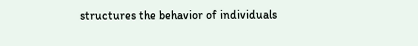structures the behavior of individuals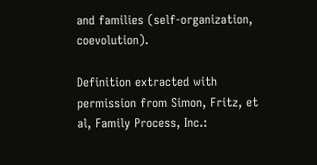and families (self-organization, coevolution).

Definition extracted with permission from Simon, Fritz, et al, Family Process, Inc.: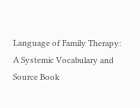Language of Family Therapy: A Systemic Vocabulary and Source Book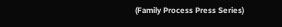(Family Process Press Series)